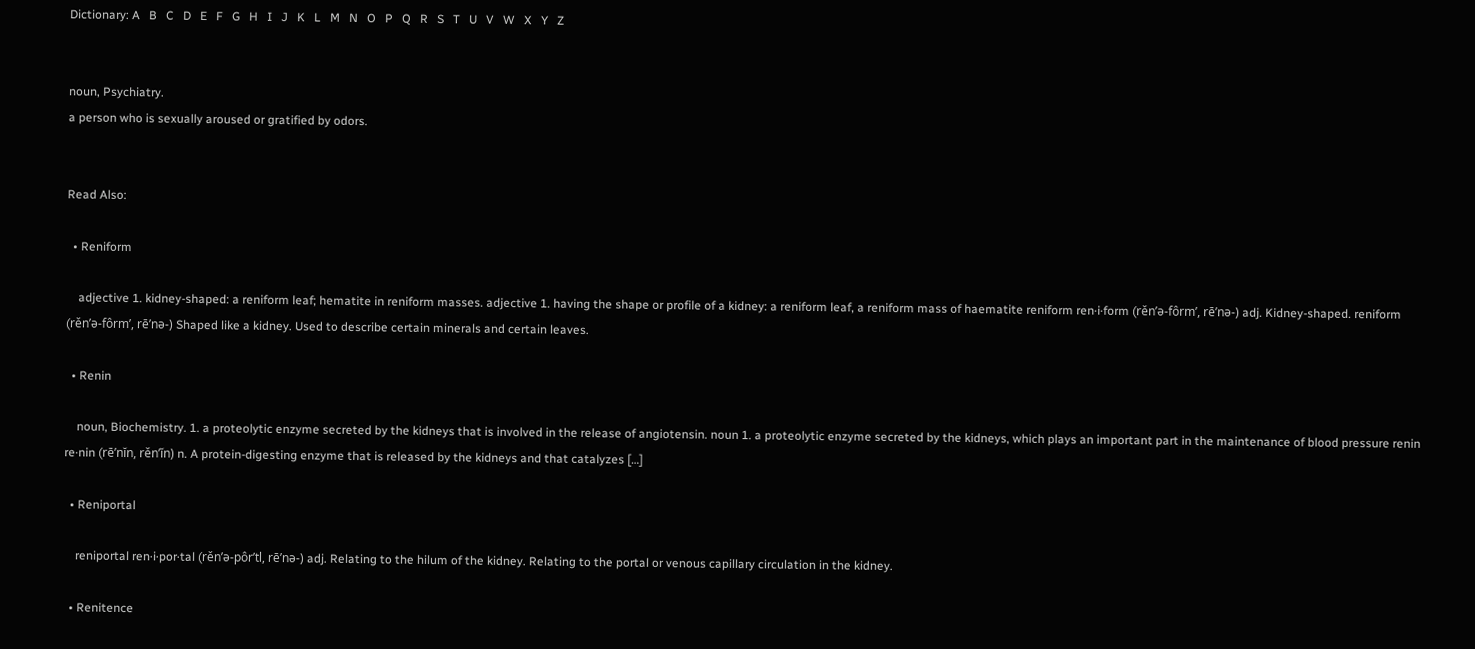Dictionary: A   B   C   D   E   F   G   H   I   J   K   L   M   N   O   P   Q   R   S   T   U   V   W   X   Y   Z


noun, Psychiatry.
a person who is sexually aroused or gratified by odors.


Read Also:

  • Reniform

    adjective 1. kidney-shaped: a reniform leaf; hematite in reniform masses. adjective 1. having the shape or profile of a kidney: a reniform leaf, a reniform mass of haematite reniform ren·i·form (rěn’ə-fôrm’, rē’nə-) adj. Kidney-shaped. reniform (rěn’ə-fôrm’, rē’nə-) Shaped like a kidney. Used to describe certain minerals and certain leaves.

  • Renin

    noun, Biochemistry. 1. a proteolytic enzyme secreted by the kidneys that is involved in the release of angiotensin. noun 1. a proteolytic enzyme secreted by the kidneys, which plays an important part in the maintenance of blood pressure renin re·nin (rē’nĭn, rěn’ĭn) n. A protein-digesting enzyme that is released by the kidneys and that catalyzes […]

  • Reniportal

    reniportal ren·i·por·tal (rěn’ə-pôr’tl, rē’nə-) adj. Relating to the hilum of the kidney. Relating to the portal or venous capillary circulation in the kidney.

  • Renitence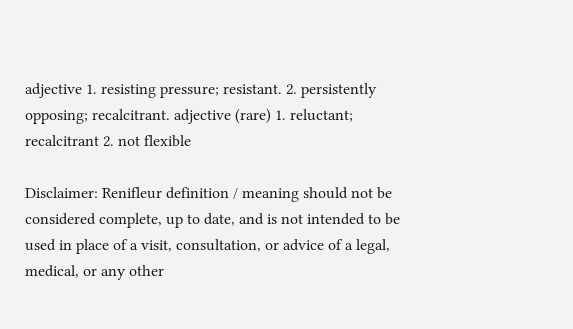adjective 1. resisting pressure; resistant. 2. persistently opposing; recalcitrant. adjective (rare) 1. reluctant; recalcitrant 2. not flexible

Disclaimer: Renifleur definition / meaning should not be considered complete, up to date, and is not intended to be used in place of a visit, consultation, or advice of a legal, medical, or any other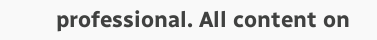professional. All content on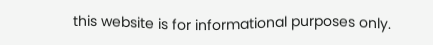this website is for informational purposes only.